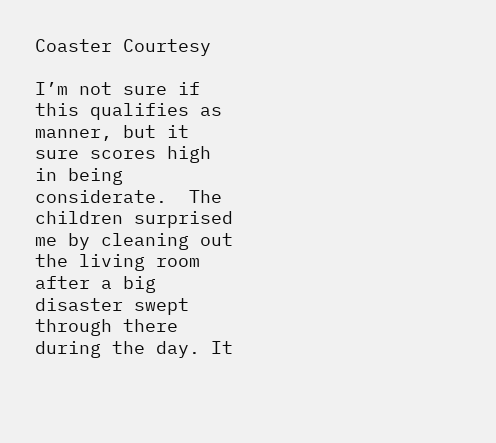Coaster Courtesy

I’m not sure if this qualifies as manner, but it sure scores high in being considerate.  The children surprised me by cleaning out the living room after a big disaster swept through there during the day. It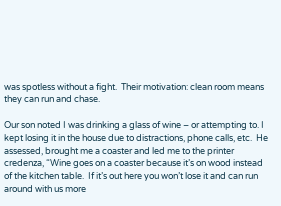was spotless without a fight.  Their motivation: clean room means they can run and chase.

Our son noted I was drinking a glass of wine – or attempting to. I kept losing it in the house due to distractions, phone calls, etc.  He assessed, brought me a coaster and led me to the printer credenza, “Wine goes on a coaster because it’s on wood instead of the kitchen table.  If it’s out here you won’t lose it and can run around with us more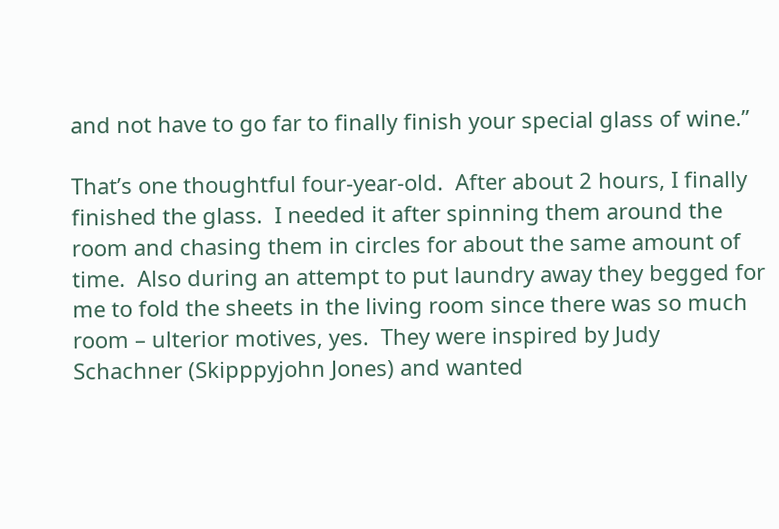and not have to go far to finally finish your special glass of wine.”

That’s one thoughtful four-year-old.  After about 2 hours, I finally finished the glass.  I needed it after spinning them around the room and chasing them in circles for about the same amount of time.  Also during an attempt to put laundry away they begged for me to fold the sheets in the living room since there was so much room – ulterior motives, yes.  They were inspired by Judy Schachner (Skipppyjohn Jones) and wanted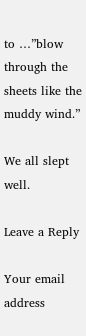to …”blow through the sheets like the muddy wind.”

We all slept well.

Leave a Reply

Your email address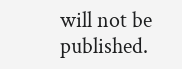will not be published.